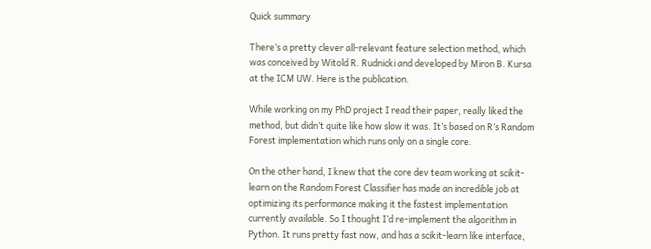Quick summary

There’s a pretty clever all-relevant feature selection method, which was conceived by Witold R. Rudnicki and developed by Miron B. Kursa at the ICM UW. Here is the publication.

While working on my PhD project I read their paper, really liked the method, but didn’t quite like how slow it was. It’s based on R’s Random Forest implementation which runs only on a single core.

On the other hand, I knew that the core dev team working at scikit-learn on the Random Forest Classifier has made an incredible job at optimizing its performance making it the fastest implementation currently available. So I thought I’d re-implement the algorithm in Python. It runs pretty fast now, and has a scikit-learn like interface,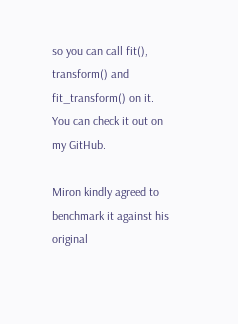so you can call fit(), transform() and fit_transform() on it. You can check it out on my GitHub.

Miron kindly agreed to benchmark it against his original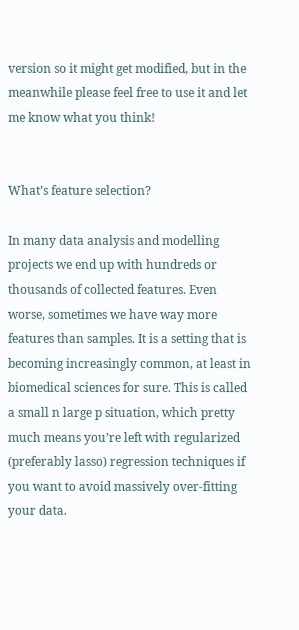version so it might get modified, but in the meanwhile please feel free to use it and let me know what you think!


What’s feature selection?

In many data analysis and modelling projects we end up with hundreds or thousands of collected features. Even worse, sometimes we have way more features than samples. It is a setting that is becoming increasingly common, at least in biomedical sciences for sure. This is called a small n large p situation, which pretty much means you’re left with regularized (preferably lasso) regression techniques if you want to avoid massively over-fitting your data.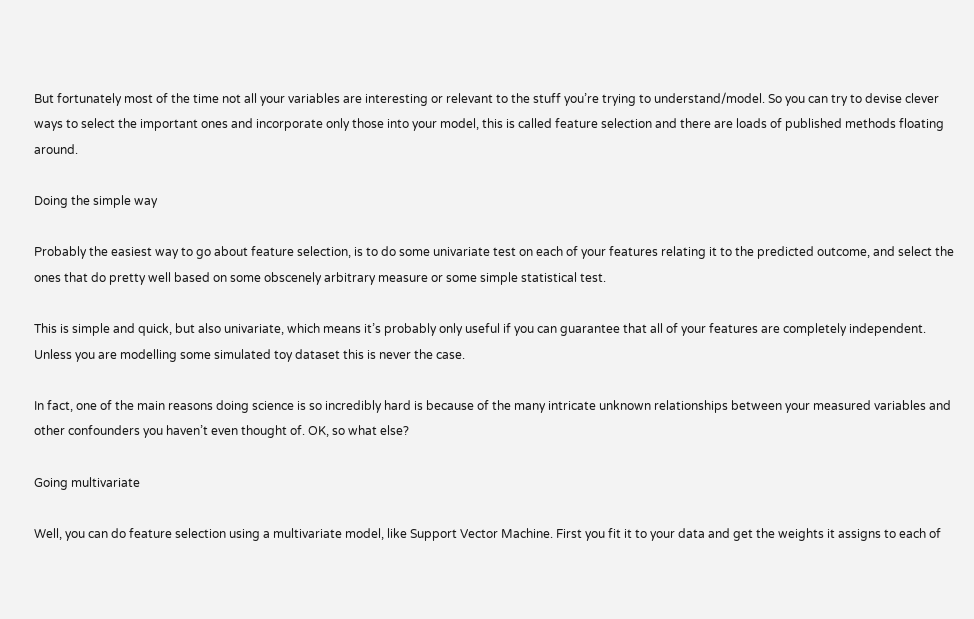But fortunately most of the time not all your variables are interesting or relevant to the stuff you’re trying to understand/model. So you can try to devise clever ways to select the important ones and incorporate only those into your model, this is called feature selection and there are loads of published methods floating around.

Doing the simple way

Probably the easiest way to go about feature selection, is to do some univariate test on each of your features relating it to the predicted outcome, and select the ones that do pretty well based on some obscenely arbitrary measure or some simple statistical test.

This is simple and quick, but also univariate, which means it’s probably only useful if you can guarantee that all of your features are completely independent. Unless you are modelling some simulated toy dataset this is never the case.

In fact, one of the main reasons doing science is so incredibly hard is because of the many intricate unknown relationships between your measured variables and other confounders you haven’t even thought of. OK, so what else?

Going multivariate

Well, you can do feature selection using a multivariate model, like Support Vector Machine. First you fit it to your data and get the weights it assigns to each of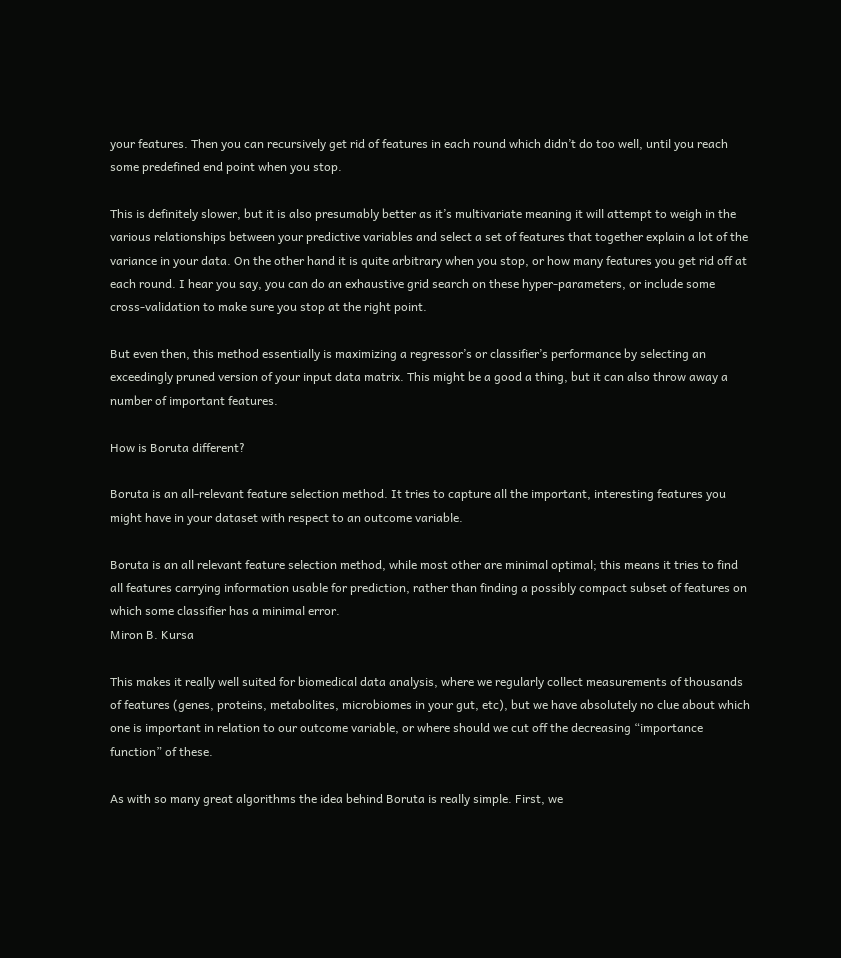your features. Then you can recursively get rid of features in each round which didn’t do too well, until you reach some predefined end point when you stop.

This is definitely slower, but it is also presumably better as it’s multivariate meaning it will attempt to weigh in the various relationships between your predictive variables and select a set of features that together explain a lot of the variance in your data. On the other hand it is quite arbitrary when you stop, or how many features you get rid off at each round. I hear you say, you can do an exhaustive grid search on these hyper-parameters, or include some cross-validation to make sure you stop at the right point.

But even then, this method essentially is maximizing a regressor’s or classifier’s performance by selecting an exceedingly pruned version of your input data matrix. This might be a good a thing, but it can also throw away a number of important features.

How is Boruta different?

Boruta is an all-relevant feature selection method. It tries to capture all the important, interesting features you might have in your dataset with respect to an outcome variable.

Boruta is an all relevant feature selection method, while most other are minimal optimal; this means it tries to find all features carrying information usable for prediction, rather than finding a possibly compact subset of features on which some classifier has a minimal error.
Miron B. Kursa

This makes it really well suited for biomedical data analysis, where we regularly collect measurements of thousands of features (genes, proteins, metabolites, microbiomes in your gut, etc), but we have absolutely no clue about which one is important in relation to our outcome variable, or where should we cut off the decreasing “importance function” of these.

As with so many great algorithms the idea behind Boruta is really simple. First, we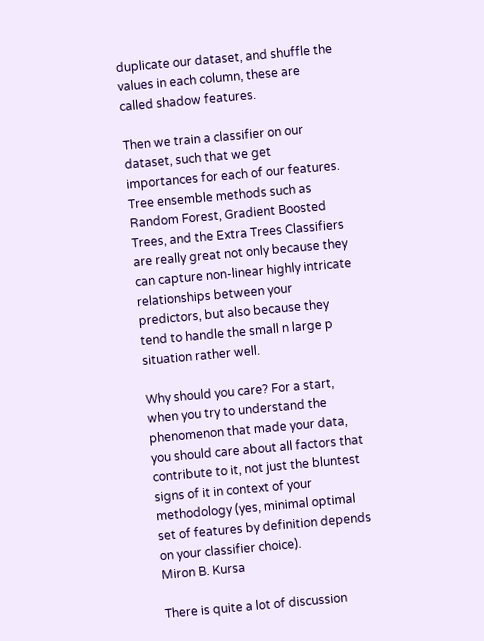duplicate our dataset, and shuffle the values in each column, these are called shadow features.

Then we train a classifier on our dataset, such that we get importances for each of our features. Tree ensemble methods such as Random Forest, Gradient Boosted Trees, and the Extra Trees Classifiers are really great not only because they can capture non-linear highly intricate relationships between your predictors, but also because they tend to handle the small n large p situation rather well.

Why should you care? For a start, when you try to understand the phenomenon that made your data, you should care about all factors that contribute to it, not just the bluntest signs of it in context of your methodology (yes, minimal optimal set of features by definition depends on your classifier choice).
Miron B. Kursa

There is quite a lot of discussion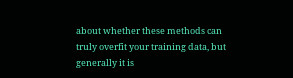about whether these methods can truly overfit your training data, but generally it is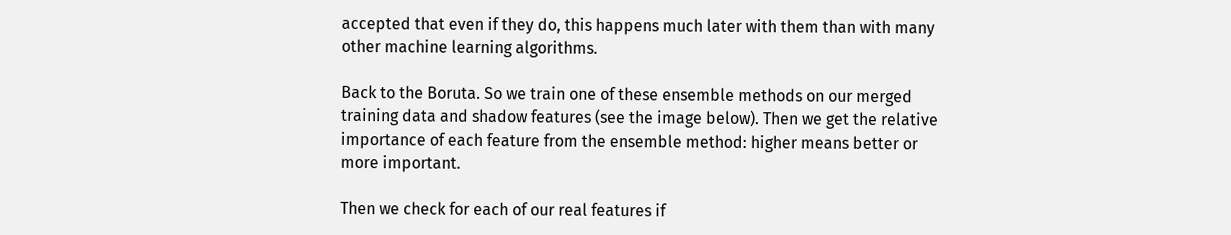accepted that even if they do, this happens much later with them than with many other machine learning algorithms.

Back to the Boruta. So we train one of these ensemble methods on our merged training data and shadow features (see the image below). Then we get the relative importance of each feature from the ensemble method: higher means better or more important.

Then we check for each of our real features if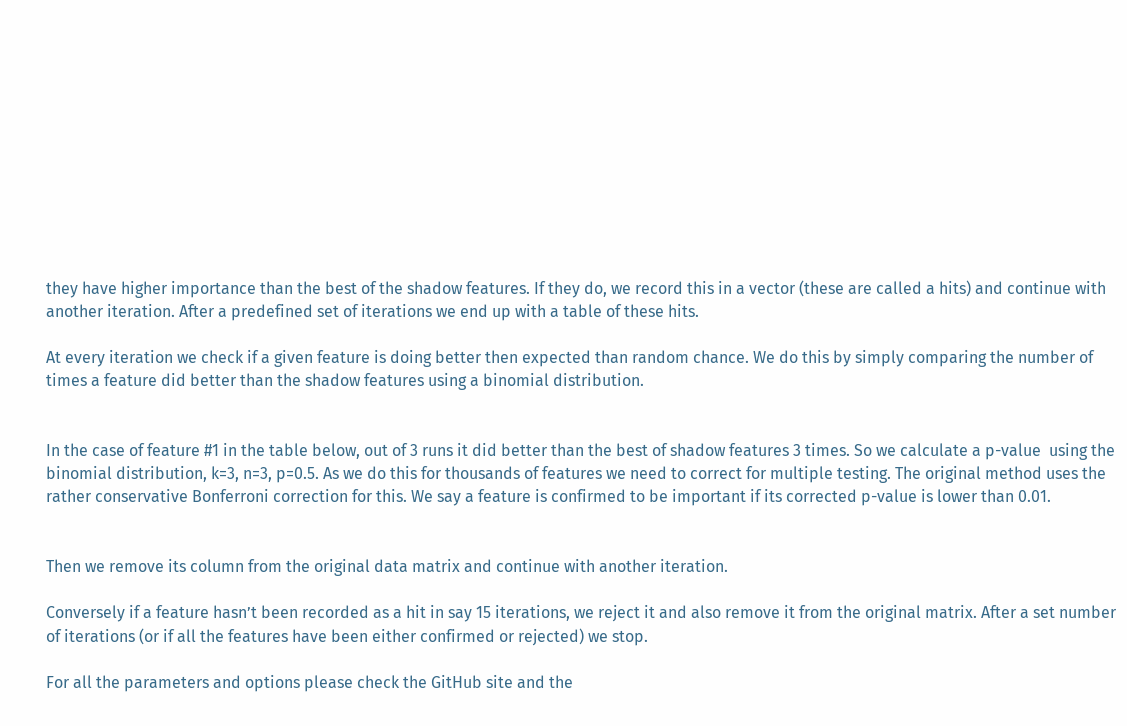they have higher importance than the best of the shadow features. If they do, we record this in a vector (these are called a hits) and continue with another iteration. After a predefined set of iterations we end up with a table of these hits.

At every iteration we check if a given feature is doing better then expected than random chance. We do this by simply comparing the number of times a feature did better than the shadow features using a binomial distribution.


In the case of feature #1 in the table below, out of 3 runs it did better than the best of shadow features 3 times. So we calculate a p-value  using the binomial distribution, k=3, n=3, p=0.5. As we do this for thousands of features we need to correct for multiple testing. The original method uses the rather conservative Bonferroni correction for this. We say a feature is confirmed to be important if its corrected p-value is lower than 0.01.


Then we remove its column from the original data matrix and continue with another iteration.

Conversely if a feature hasn’t been recorded as a hit in say 15 iterations, we reject it and also remove it from the original matrix. After a set number of iterations (or if all the features have been either confirmed or rejected) we stop.

For all the parameters and options please check the GitHub site and the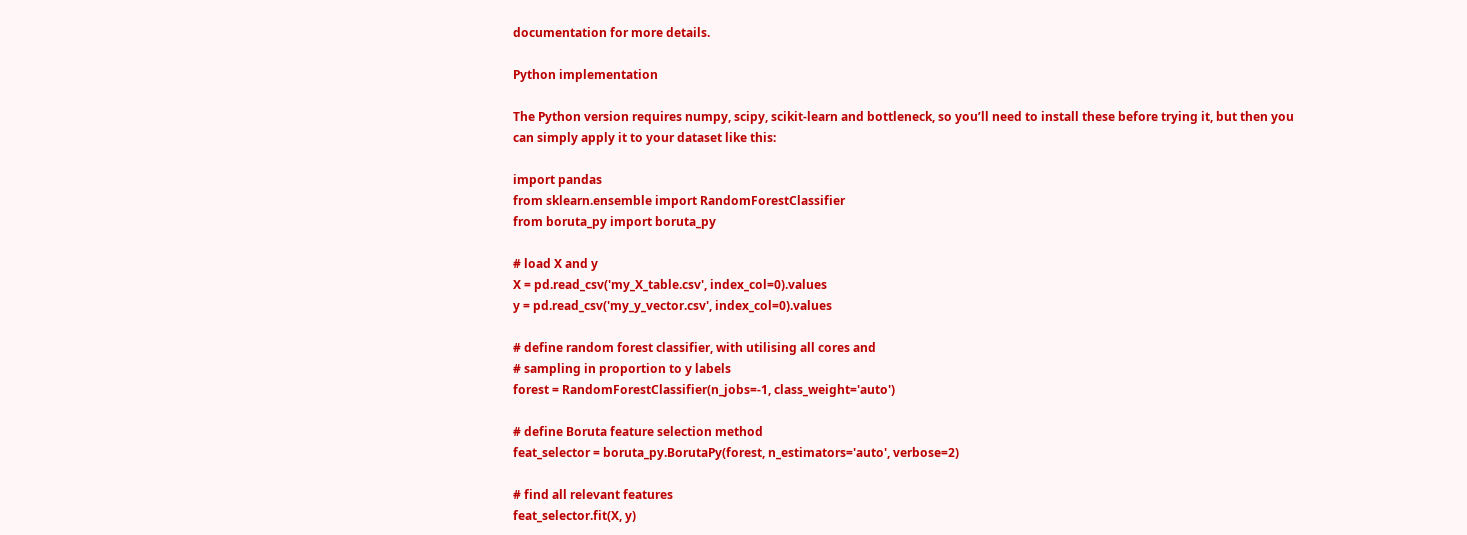documentation for more details.

Python implementation

The Python version requires numpy, scipy, scikit-learn and bottleneck, so you’ll need to install these before trying it, but then you can simply apply it to your dataset like this:

import pandas
from sklearn.ensemble import RandomForestClassifier
from boruta_py import boruta_py

# load X and y
X = pd.read_csv('my_X_table.csv', index_col=0).values
y = pd.read_csv('my_y_vector.csv', index_col=0).values

# define random forest classifier, with utilising all cores and
# sampling in proportion to y labels
forest = RandomForestClassifier(n_jobs=-1, class_weight='auto')

# define Boruta feature selection method
feat_selector = boruta_py.BorutaPy(forest, n_estimators='auto', verbose=2)

# find all relevant features
feat_selector.fit(X, y)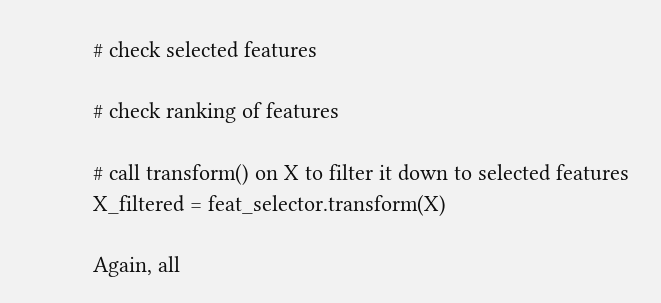# check selected features

# check ranking of features

# call transform() on X to filter it down to selected features
X_filtered = feat_selector.transform(X)

Again, all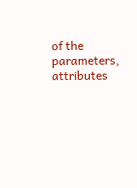of the parameters, attributes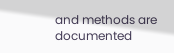and methods are documented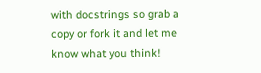with docstrings so grab a copy or fork it and let me know what you think!